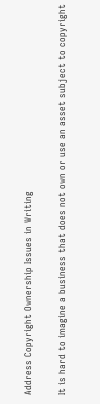Address Copyright Ownership Issues in Writing

It is hard to imagine a business that does not own or use an asset subject to copyright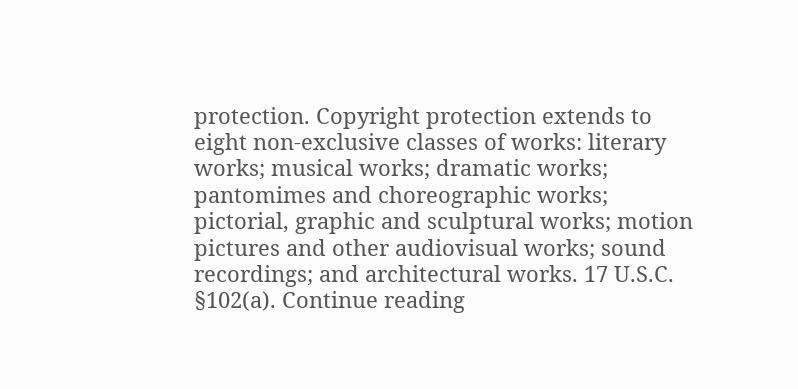protection. Copyright protection extends to eight non-exclusive classes of works: literary works; musical works; dramatic works; pantomimes and choreographic works; pictorial, graphic and sculptural works; motion pictures and other audiovisual works; sound recordings; and architectural works. 17 U.S.C. §102(a). Continue reading